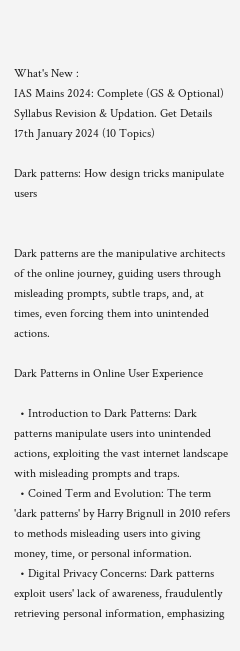What's New :
IAS Mains 2024: Complete (GS & Optional) Syllabus Revision & Updation. Get Details
17th January 2024 (10 Topics)

Dark patterns: How design tricks manipulate users


Dark patterns are the manipulative architects of the online journey, guiding users through misleading prompts, subtle traps, and, at times, even forcing them into unintended actions.

Dark Patterns in Online User Experience

  • Introduction to Dark Patterns: Dark patterns manipulate users into unintended actions, exploiting the vast internet landscape with misleading prompts and traps.
  • Coined Term and Evolution: The term 'dark patterns' by Harry Brignull in 2010 refers to methods misleading users into giving money, time, or personal information.
  • Digital Privacy Concerns: Dark patterns exploit users' lack of awareness, fraudulently retrieving personal information, emphasizing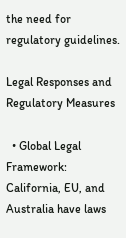the need for regulatory guidelines.

Legal Responses and Regulatory Measures

  • Global Legal Framework: California, EU, and Australia have laws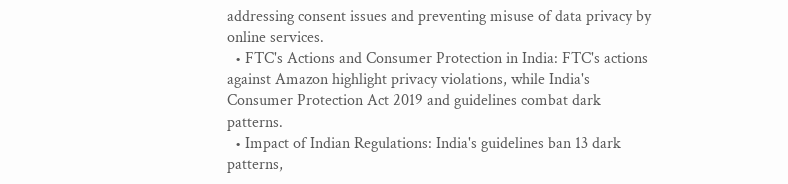addressing consent issues and preventing misuse of data privacy by online services.
  • FTC's Actions and Consumer Protection in India: FTC's actions against Amazon highlight privacy violations, while India's Consumer Protection Act 2019 and guidelines combat dark patterns.
  • Impact of Indian Regulations: India's guidelines ban 13 dark patterns,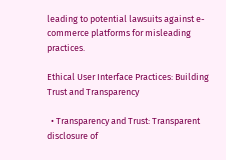leading to potential lawsuits against e-commerce platforms for misleading practices.

Ethical User Interface Practices: Building Trust and Transparency

  • Transparency and Trust: Transparent disclosure of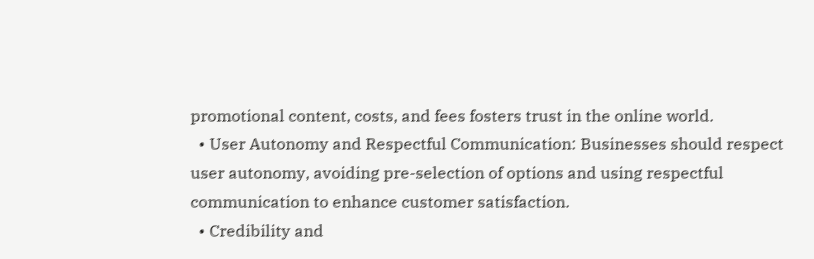promotional content, costs, and fees fosters trust in the online world.
  • User Autonomy and Respectful Communication: Businesses should respect user autonomy, avoiding pre-selection of options and using respectful communication to enhance customer satisfaction.
  • Credibility and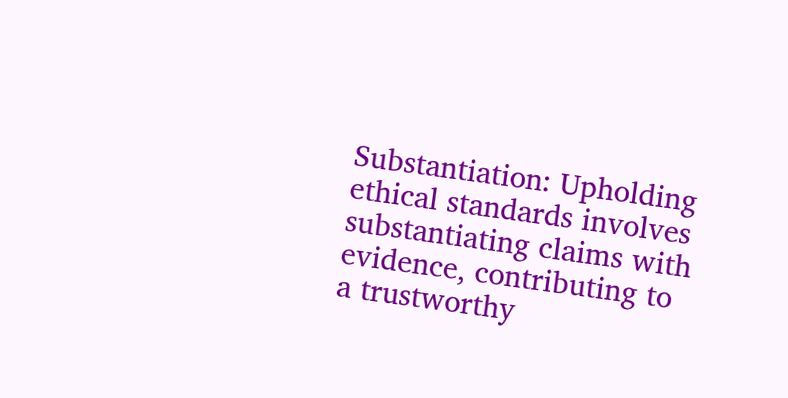Substantiation: Upholding ethical standards involves substantiating claims with evidence, contributing to a trustworthy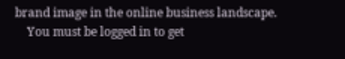brand image in the online business landscape.
    You must be logged in to get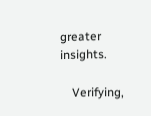greater insights.

    Verifying,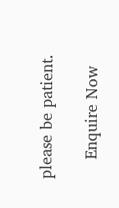please be patient.

    Enquire Now